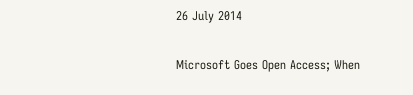26 July 2014

Microsoft Goes Open Access; When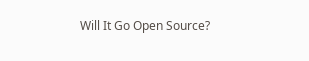Will It Go Open Source?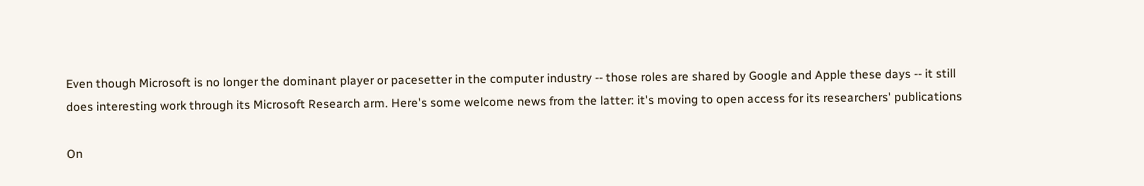Even though Microsoft is no longer the dominant player or pacesetter in the computer industry -- those roles are shared by Google and Apple these days -- it still does interesting work through its Microsoft Research arm. Here's some welcome news from the latter: it's moving to open access for its researchers' publications

On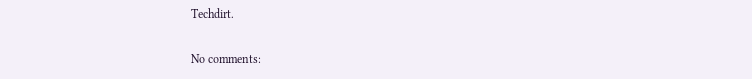Techdirt.

No comments: